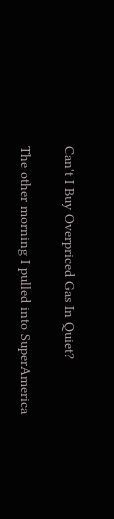Can't I Buy Overpriced Gas In Quiet?

The other morning I pulled into SuperAmerica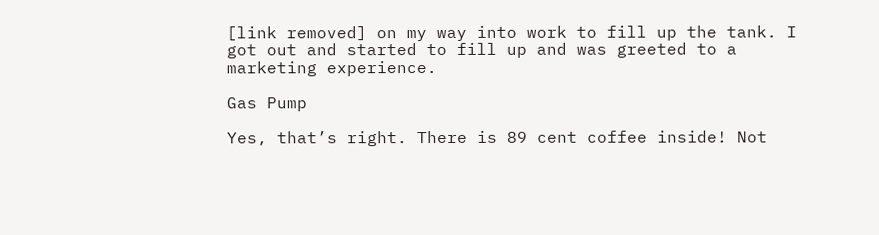[link removed] on my way into work to fill up the tank. I got out and started to fill up and was greeted to a marketing experience.

Gas Pump

Yes, that’s right. There is 89 cent coffee inside! Not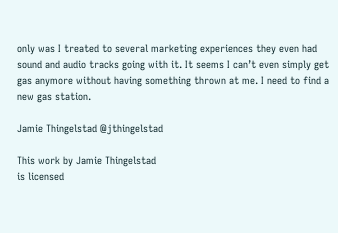only was I treated to several marketing experiences they even had sound and audio tracks going with it. It seems I can’t even simply get gas anymore without having something thrown at me. I need to find a new gas station.

Jamie Thingelstad @jthingelstad

This work by Jamie Thingelstad
is licensed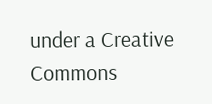under a Creative Commons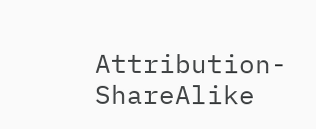Attribution-ShareAlike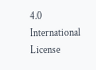4.0 International License